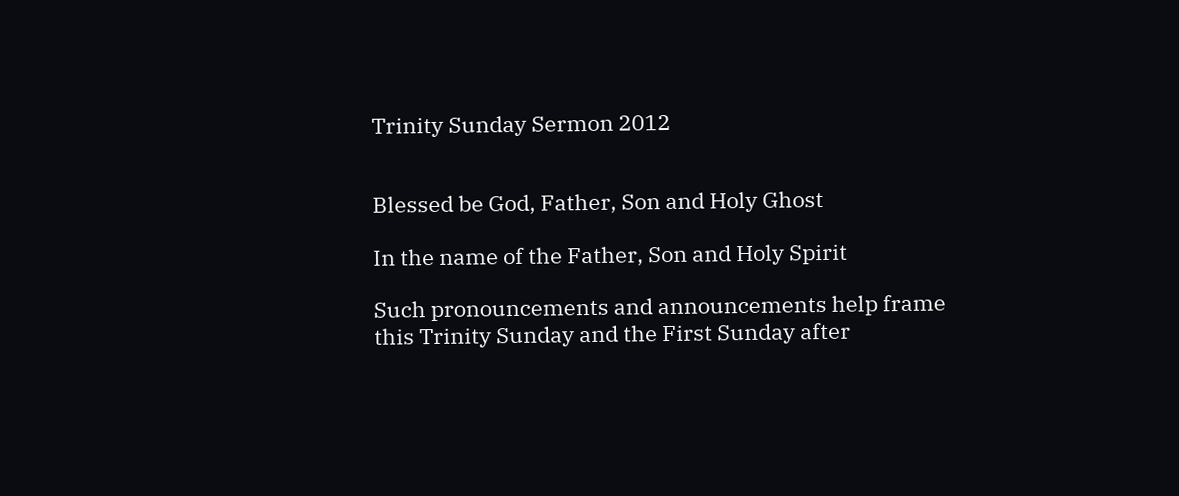Trinity Sunday Sermon 2012


Blessed be God, Father, Son and Holy Ghost

In the name of the Father, Son and Holy Spirit

Such pronouncements and announcements help frame this Trinity Sunday and the First Sunday after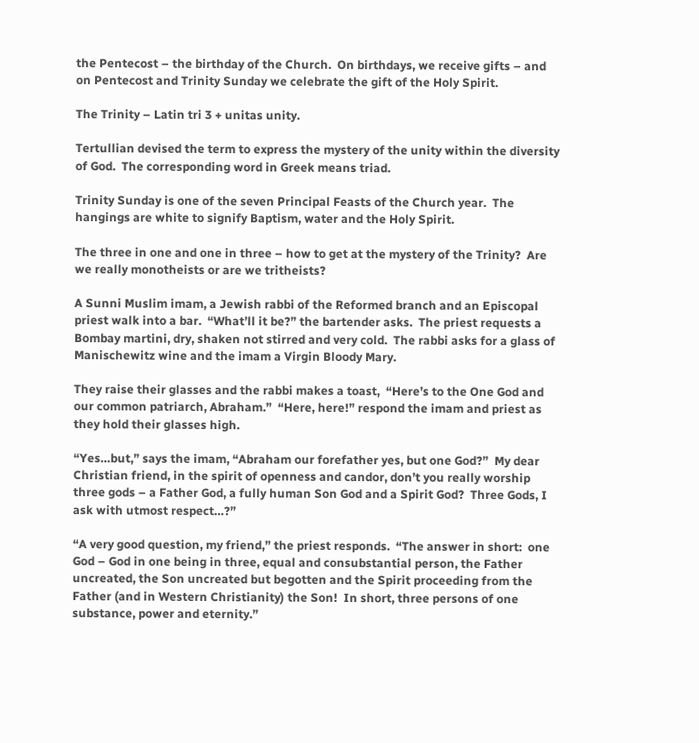the Pentecost – the birthday of the Church.  On birthdays, we receive gifts – and on Pentecost and Trinity Sunday we celebrate the gift of the Holy Spirit.

The Trinity – Latin tri 3 + unitas unity.

Tertullian devised the term to express the mystery of the unity within the diversity of God.  The corresponding word in Greek means triad.

Trinity Sunday is one of the seven Principal Feasts of the Church year.  The hangings are white to signify Baptism, water and the Holy Spirit.

The three in one and one in three – how to get at the mystery of the Trinity?  Are we really monotheists or are we tritheists?

A Sunni Muslim imam, a Jewish rabbi of the Reformed branch and an Episcopal priest walk into a bar.  “What’ll it be?” the bartender asks.  The priest requests a Bombay martini, dry, shaken not stirred and very cold.  The rabbi asks for a glass of Manischewitz wine and the imam a Virgin Bloody Mary.

They raise their glasses and the rabbi makes a toast,  “Here’s to the One God and our common patriarch, Abraham.”  “Here, here!” respond the imam and priest as they hold their glasses high.

“Yes…but,” says the imam, “Abraham our forefather yes, but one God?”  My dear Christian friend, in the spirit of openness and candor, don’t you really worship three gods – a Father God, a fully human Son God and a Spirit God?  Three Gods, I ask with utmost respect…?”

“A very good question, my friend,” the priest responds.  “The answer in short:  one God – God in one being in three, equal and consubstantial person, the Father uncreated, the Son uncreated but begotten and the Spirit proceeding from the Father (and in Western Christianity) the Son!  In short, three persons of one substance, power and eternity.”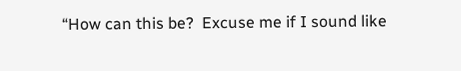“How can this be?  Excuse me if I sound like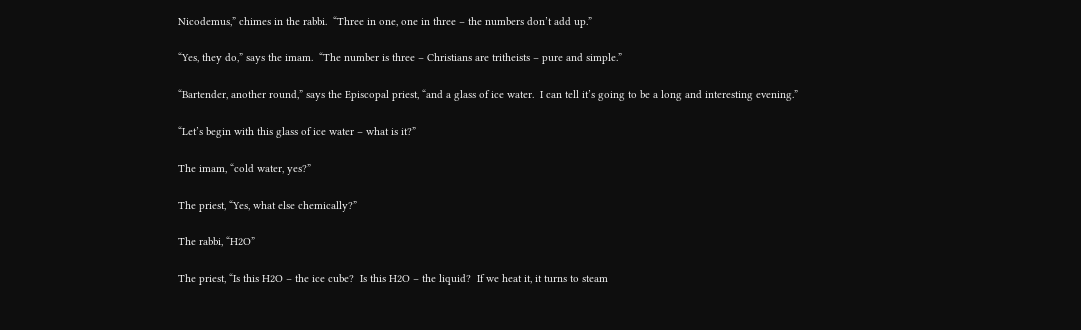Nicodemus,” chimes in the rabbi.  “Three in one, one in three – the numbers don’t add up.”

“Yes, they do,” says the imam.  “The number is three – Christians are tritheists – pure and simple.”

“Bartender, another round,” says the Episcopal priest, “and a glass of ice water.  I can tell it’s going to be a long and interesting evening.”

“Let’s begin with this glass of ice water – what is it?”

The imam, “cold water, yes?”

The priest, “Yes, what else chemically?”

The rabbi, “H2O”

The priest, “Is this H2O – the ice cube?  Is this H2O – the liquid?  If we heat it, it turns to steam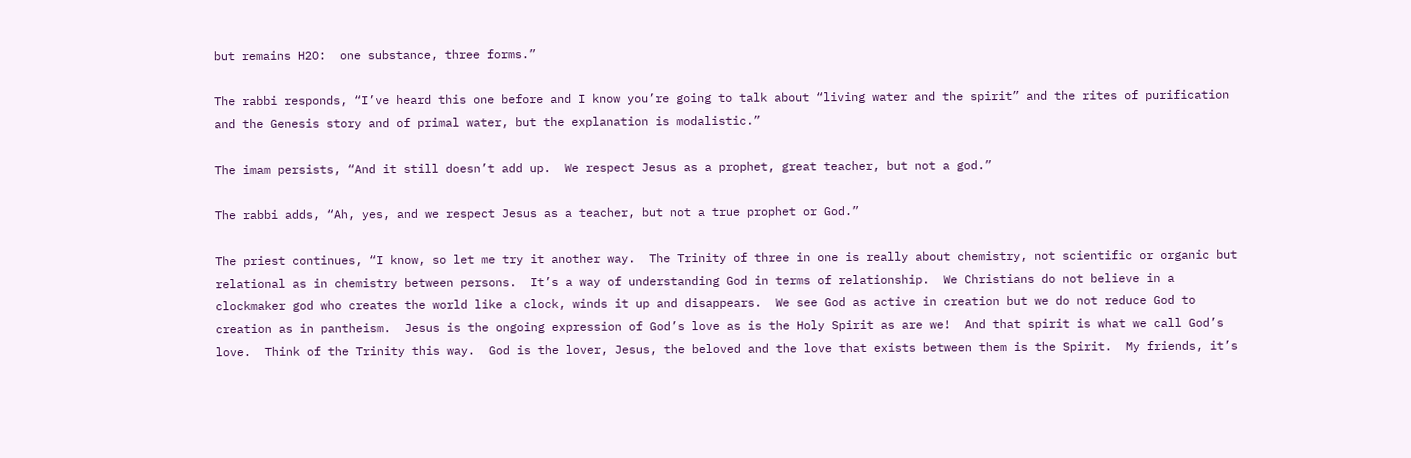but remains H2O:  one substance, three forms.”

The rabbi responds, “I’ve heard this one before and I know you’re going to talk about “living water and the spirit” and the rites of purification and the Genesis story and of primal water, but the explanation is modalistic.”

The imam persists, “And it still doesn’t add up.  We respect Jesus as a prophet, great teacher, but not a god.”

The rabbi adds, “Ah, yes, and we respect Jesus as a teacher, but not a true prophet or God.”

The priest continues, “I know, so let me try it another way.  The Trinity of three in one is really about chemistry, not scientific or organic but relational as in chemistry between persons.  It’s a way of understanding God in terms of relationship.  We Christians do not believe in a clockmaker god who creates the world like a clock, winds it up and disappears.  We see God as active in creation but we do not reduce God to creation as in pantheism.  Jesus is the ongoing expression of God’s love as is the Holy Spirit as are we!  And that spirit is what we call God’s love.  Think of the Trinity this way.  God is the lover, Jesus, the beloved and the love that exists between them is the Spirit.  My friends, it’s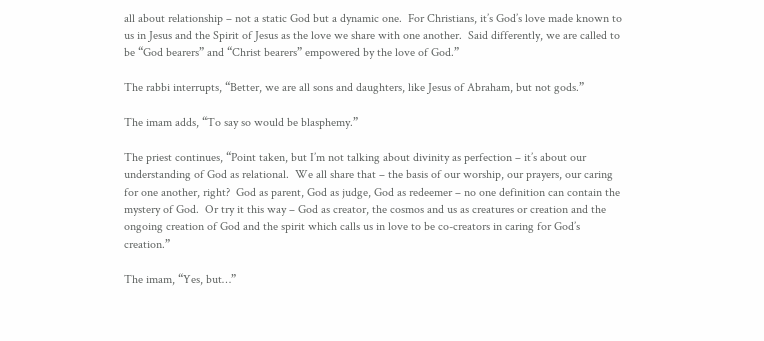all about relationship – not a static God but a dynamic one.  For Christians, it’s God’s love made known to us in Jesus and the Spirit of Jesus as the love we share with one another.  Said differently, we are called to be “God bearers” and “Christ bearers” empowered by the love of God.”

The rabbi interrupts, “Better, we are all sons and daughters, like Jesus of Abraham, but not gods.”

The imam adds, “To say so would be blasphemy.”

The priest continues, “Point taken, but I’m not talking about divinity as perfection – it’s about our understanding of God as relational.  We all share that – the basis of our worship, our prayers, our caring for one another, right?  God as parent, God as judge, God as redeemer – no one definition can contain the mystery of God.  Or try it this way – God as creator, the cosmos and us as creatures or creation and the ongoing creation of God and the spirit which calls us in love to be co-creators in caring for God’s creation.”

The imam, “Yes, but…”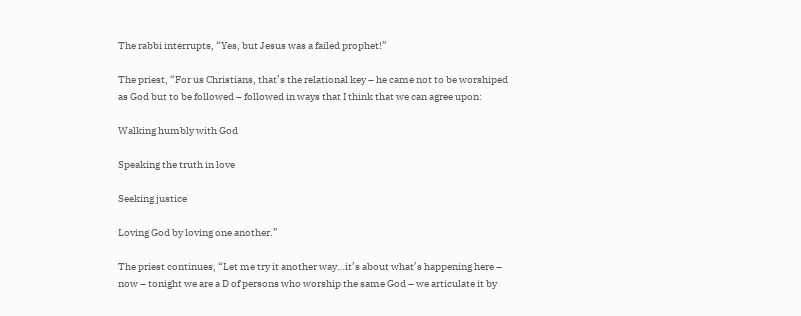The rabbi interrupts, “Yes, but Jesus was a failed prophet!”

The priest, “For us Christians, that’s the relational key – he came not to be worshiped as God but to be followed – followed in ways that I think that we can agree upon:

Walking humbly with God

Speaking the truth in love

Seeking justice

Loving God by loving one another.”

The priest continues, “Let me try it another way…it’s about what’s happening here – now – tonight we are a D of persons who worship the same God – we articulate it by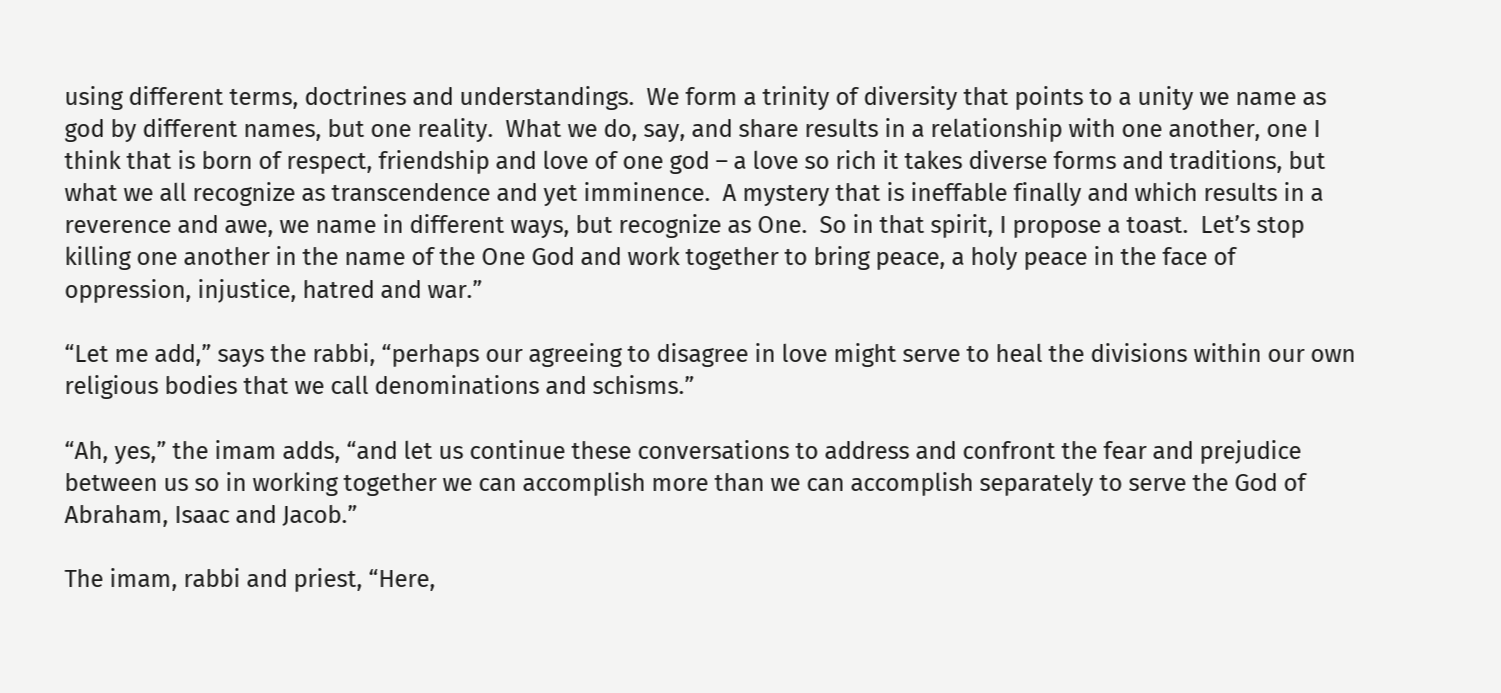using different terms, doctrines and understandings.  We form a trinity of diversity that points to a unity we name as god by different names, but one reality.  What we do, say, and share results in a relationship with one another, one I think that is born of respect, friendship and love of one god – a love so rich it takes diverse forms and traditions, but what we all recognize as transcendence and yet imminence.  A mystery that is ineffable finally and which results in a reverence and awe, we name in different ways, but recognize as One.  So in that spirit, I propose a toast.  Let’s stop killing one another in the name of the One God and work together to bring peace, a holy peace in the face of oppression, injustice, hatred and war.”

“Let me add,” says the rabbi, “perhaps our agreeing to disagree in love might serve to heal the divisions within our own religious bodies that we call denominations and schisms.”

“Ah, yes,” the imam adds, “and let us continue these conversations to address and confront the fear and prejudice between us so in working together we can accomplish more than we can accomplish separately to serve the God of Abraham, Isaac and Jacob.”

The imam, rabbi and priest, “Here,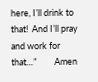here, I’ll drink to that!  And I’ll pray and work for that…”         Amen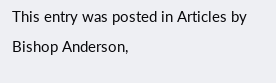This entry was posted in Articles by Bishop Anderson,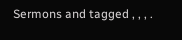Sermons and tagged , , , .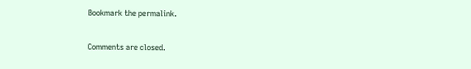Bookmark the permalink.

Comments are closed.